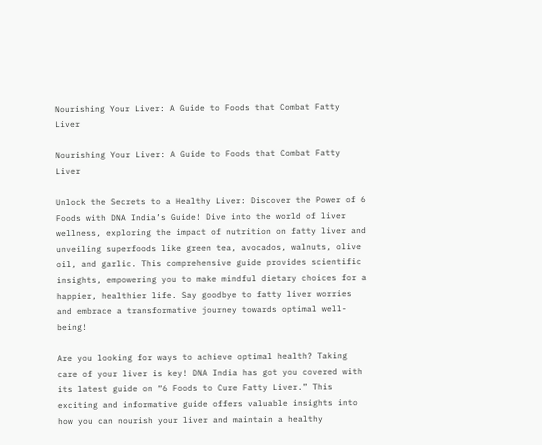Nourishing Your Liver: A Guide to Foods that Combat Fatty Liver

Nourishing Your Liver: A Guide to Foods that Combat Fatty Liver

Unlock the Secrets to a Healthy Liver: Discover the Power of 6 Foods with DNA India’s Guide! Dive into the world of liver wellness, exploring the impact of nutrition on fatty liver and unveiling superfoods like green tea, avocados, walnuts, olive oil, and garlic. This comprehensive guide provides scientific insights, empowering you to make mindful dietary choices for a happier, healthier life. Say goodbye to fatty liver worries and embrace a transformative journey towards optimal well-being!

Are you looking for ways to achieve optimal health? Taking care of your liver is key! DNA India has got you covered with its latest guide on “6 Foods to Cure Fatty Liver.” This exciting and informative guide offers valuable insights into how you can nourish your liver and maintain a healthy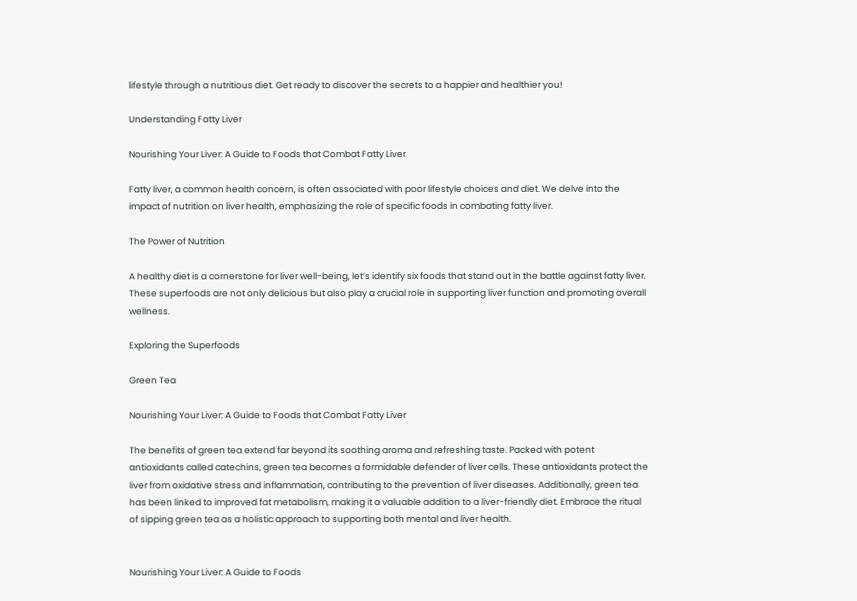lifestyle through a nutritious diet. Get ready to discover the secrets to a happier and healthier you!

Understanding Fatty Liver

Nourishing Your Liver: A Guide to Foods that Combat Fatty Liver

Fatty liver, a common health concern, is often associated with poor lifestyle choices and diet. We delve into the impact of nutrition on liver health, emphasizing the role of specific foods in combating fatty liver.

The Power of Nutrition

A healthy diet is a cornerstone for liver well-being, let’s identify six foods that stand out in the battle against fatty liver. These superfoods are not only delicious but also play a crucial role in supporting liver function and promoting overall wellness.

Exploring the Superfoods

Green Tea

Nourishing Your Liver: A Guide to Foods that Combat Fatty Liver

The benefits of green tea extend far beyond its soothing aroma and refreshing taste. Packed with potent antioxidants called catechins, green tea becomes a formidable defender of liver cells. These antioxidants protect the liver from oxidative stress and inflammation, contributing to the prevention of liver diseases. Additionally, green tea has been linked to improved fat metabolism, making it a valuable addition to a liver-friendly diet. Embrace the ritual of sipping green tea as a holistic approach to supporting both mental and liver health.


Nourishing Your Liver: A Guide to Foods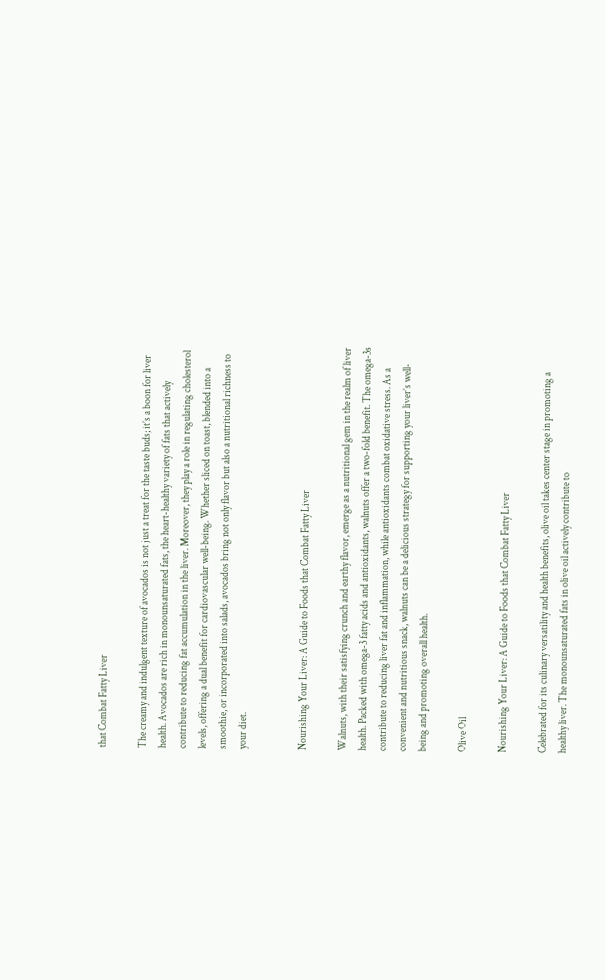that Combat Fatty Liver

The creamy and indulgent texture of avocados is not just a treat for the taste buds; it’s a boon for liver health. Avocados are rich in monounsaturated fats, the heart-healthy variety of fats that actively contribute to reducing fat accumulation in the liver. Moreover, they play a role in regulating cholesterol levels, offering a dual benefit for cardiovascular well-being. Whether sliced on toast, blended into a smoothie, or incorporated into salads, avocados bring not only flavor but also a nutritional richness to your diet.


Nourishing Your Liver: A Guide to Foods that Combat Fatty Liver

Walnuts, with their satisfying crunch and earthy flavor, emerge as a nutritional gem in the realm of liver health. Packed with omega-3 fatty acids and antioxidants, walnuts offer a two-fold benefit. The omega-3s contribute to reducing liver fat and inflammation, while antioxidants combat oxidative stress. As a convenient and nutritious snack, walnuts can be a delicious strategy for supporting your liver’s well-being and promoting overall health.

Olive Oil

Nourishing Your Liver: A Guide to Foods that Combat Fatty Liver

Celebrated for its culinary versatility and health benefits, olive oil takes center stage in promoting a healthy liver. The monounsaturated fats in olive oil actively contribute to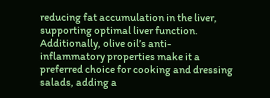reducing fat accumulation in the liver, supporting optimal liver function. Additionally, olive oil’s anti-inflammatory properties make it a preferred choice for cooking and dressing salads, adding a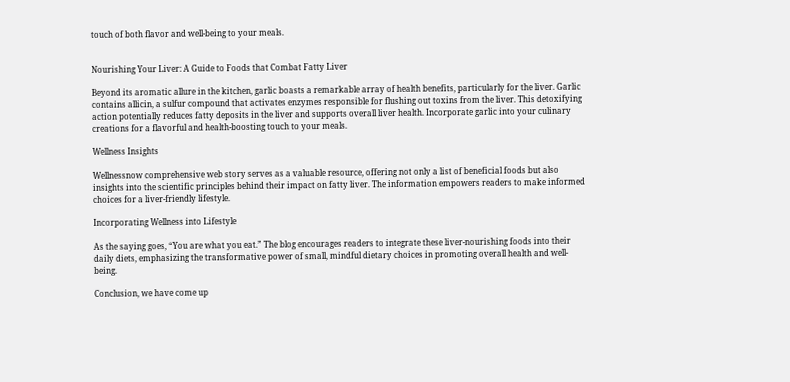touch of both flavor and well-being to your meals.


Nourishing Your Liver: A Guide to Foods that Combat Fatty Liver

Beyond its aromatic allure in the kitchen, garlic boasts a remarkable array of health benefits, particularly for the liver. Garlic contains allicin, a sulfur compound that activates enzymes responsible for flushing out toxins from the liver. This detoxifying action potentially reduces fatty deposits in the liver and supports overall liver health. Incorporate garlic into your culinary creations for a flavorful and health-boosting touch to your meals.

Wellness Insights

Wellnessnow comprehensive web story serves as a valuable resource, offering not only a list of beneficial foods but also insights into the scientific principles behind their impact on fatty liver. The information empowers readers to make informed choices for a liver-friendly lifestyle.

Incorporating Wellness into Lifestyle

As the saying goes, “You are what you eat.” The blog encourages readers to integrate these liver-nourishing foods into their daily diets, emphasizing the transformative power of small, mindful dietary choices in promoting overall health and well-being.

Conclusion, we have come up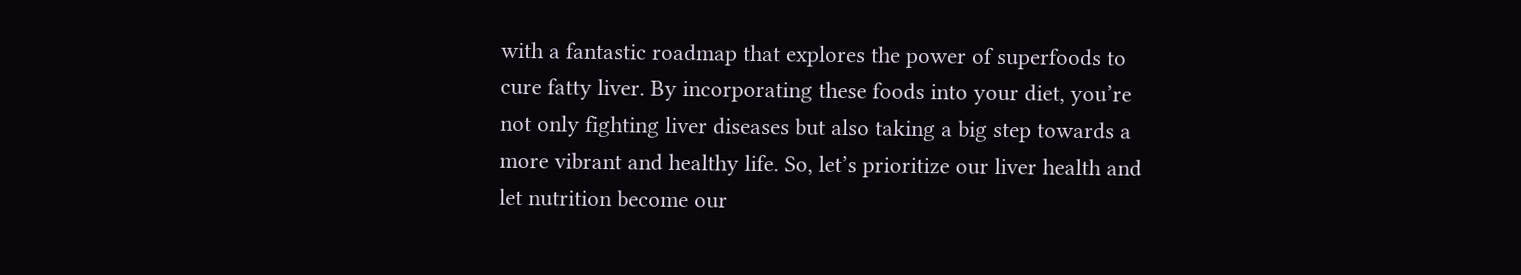with a fantastic roadmap that explores the power of superfoods to cure fatty liver. By incorporating these foods into your diet, you’re not only fighting liver diseases but also taking a big step towards a more vibrant and healthy life. So, let’s prioritize our liver health and let nutrition become our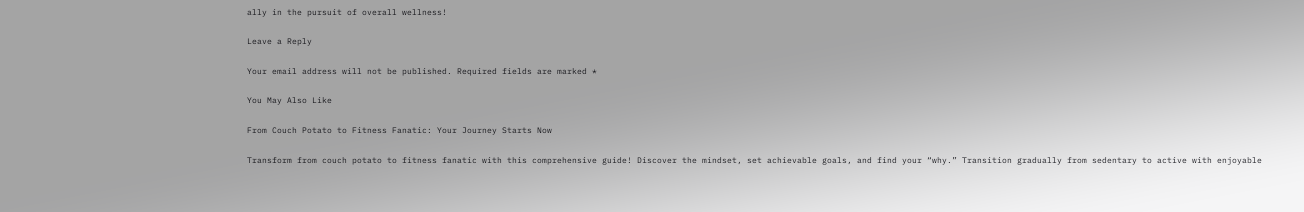ally in the pursuit of overall wellness!

Leave a Reply

Your email address will not be published. Required fields are marked *

You May Also Like

From Couch Potato to Fitness Fanatic: Your Journey Starts Now

Transform from couch potato to fitness fanatic with this comprehensive guide! Discover the mindset, set achievable goals, and find your “why.” Transition gradually from sedentary to active with enjoyable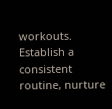workouts. Establish a consistent routine, nurture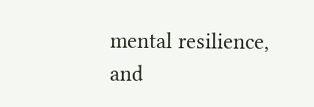mental resilience, and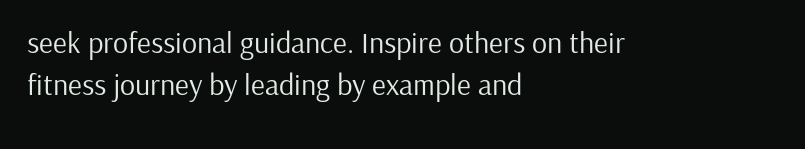seek professional guidance. Inspire others on their fitness journey by leading by example and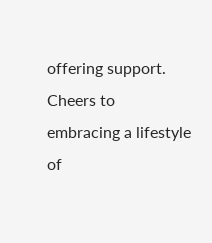offering support. Cheers to embracing a lifestyle of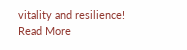vitality and resilience!
Read More